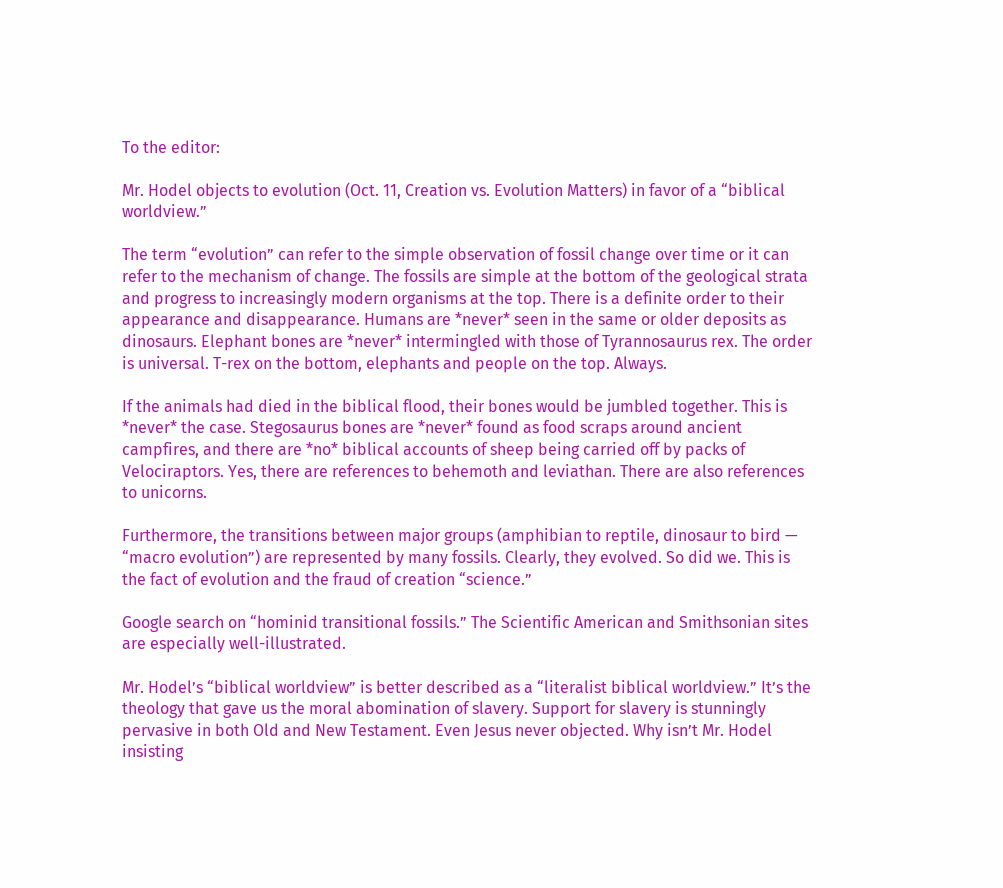To the editor:

Mr. Hodel objects to evolution (Oct. 11, Creation vs. Evolution Matters) in favor of a “biblical worldview.”

The term “evolution” can refer to the simple observation of fossil change over time or it can refer to the mechanism of change. The fossils are simple at the bottom of the geological strata and progress to increasingly modern organisms at the top. There is a definite order to their appearance and disappearance. Humans are *never* seen in the same or older deposits as dinosaurs. Elephant bones are *never* intermingled with those of Tyrannosaurus rex. The order is universal. T-rex on the bottom, elephants and people on the top. Always.

If the animals had died in the biblical flood, their bones would be jumbled together. This is *never* the case. Stegosaurus bones are *never* found as food scraps around ancient campfires, and there are *no* biblical accounts of sheep being carried off by packs of Velociraptors. Yes, there are references to behemoth and leviathan. There are also references to unicorns.

Furthermore, the transitions between major groups (amphibian to reptile, dinosaur to bird — “macro evolution”) are represented by many fossils. Clearly, they evolved. So did we. This is the fact of evolution and the fraud of creation “science.”

Google search on “hominid transitional fossils.” The Scientific American and Smithsonian sites are especially well-illustrated.

Mr. Hodel’s “biblical worldview” is better described as a “literalist biblical worldview.” It’s the theology that gave us the moral abomination of slavery. Support for slavery is stunningly pervasive in both Old and New Testament. Even Jesus never objected. Why isn’t Mr. Hodel insisting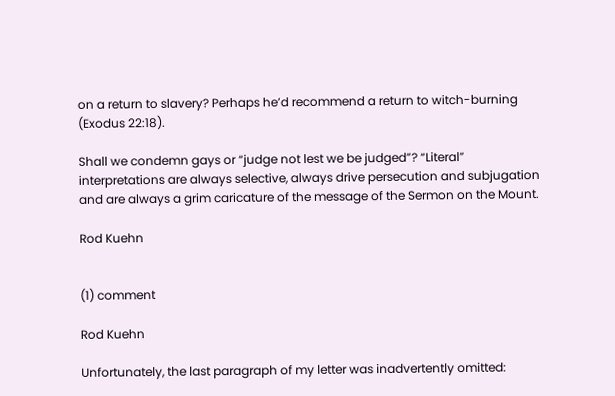on a return to slavery? Perhaps he’d recommend a return to witch-burning (Exodus 22:18).

Shall we condemn gays or “judge not lest we be judged”? “Literal” interpretations are always selective, always drive persecution and subjugation and are always a grim caricature of the message of the Sermon on the Mount.

Rod Kuehn


(1) comment

Rod Kuehn

Unfortunately, the last paragraph of my letter was inadvertently omitted: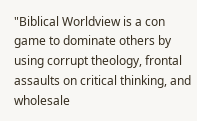"Biblical Worldview is a con game to dominate others by using corrupt theology, frontal assaults on critical thinking, and wholesale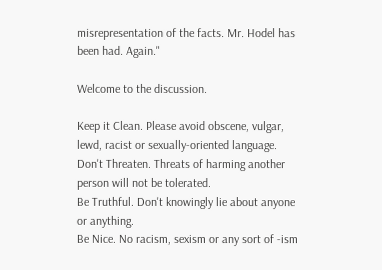misrepresentation of the facts. Mr. Hodel has been had. Again."

Welcome to the discussion.

Keep it Clean. Please avoid obscene, vulgar, lewd, racist or sexually-oriented language.
Don't Threaten. Threats of harming another person will not be tolerated.
Be Truthful. Don't knowingly lie about anyone or anything.
Be Nice. No racism, sexism or any sort of -ism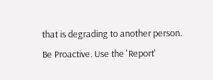that is degrading to another person.
Be Proactive. Use the 'Report'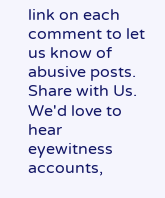link on each comment to let us know of abusive posts.
Share with Us. We'd love to hear eyewitness accounts,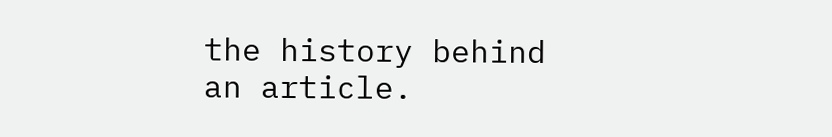the history behind an article.